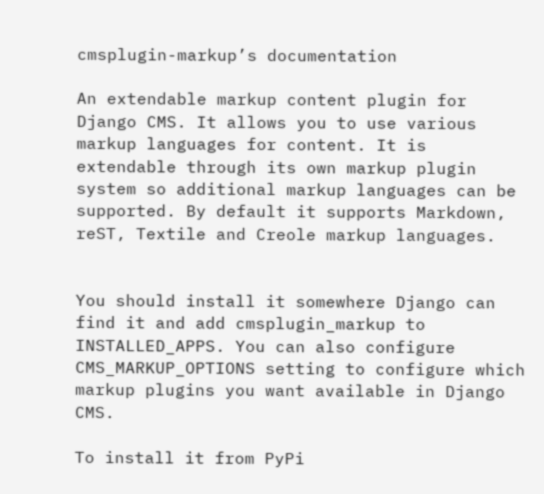cmsplugin-markup’s documentation

An extendable markup content plugin for Django CMS. It allows you to use various markup languages for content. It is extendable through its own markup plugin system so additional markup languages can be supported. By default it supports Markdown, reST, Textile and Creole markup languages.


You should install it somewhere Django can find it and add cmsplugin_markup to INSTALLED_APPS. You can also configure CMS_MARKUP_OPTIONS setting to configure which markup plugins you want available in Django CMS.

To install it from PyPi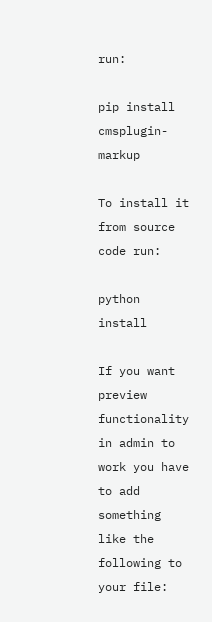run:

pip install cmsplugin-markup

To install it from source code run:

python install

If you want preview functionality in admin to work you have to add something like the following to your file: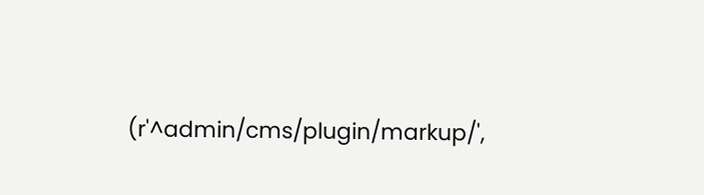(r'^admin/cms/plugin/markup/',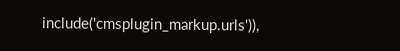include('cmsplugin_markup.urls')),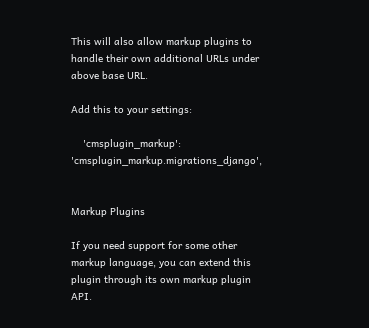This will also allow markup plugins to handle their own additional URLs under above base URL.

Add this to your settings:

    'cmsplugin_markup': 'cmsplugin_markup.migrations_django',


Markup Plugins

If you need support for some other markup language, you can extend this plugin through its own markup plugin API.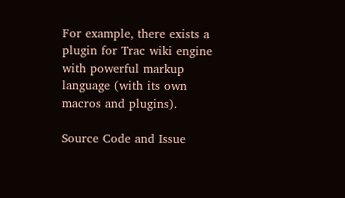For example, there exists a plugin for Trac wiki engine with powerful markup language (with its own macros and plugins).

Source Code and Issue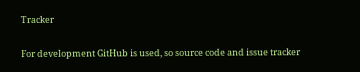Tracker

For development GitHub is used, so source code and issue tracker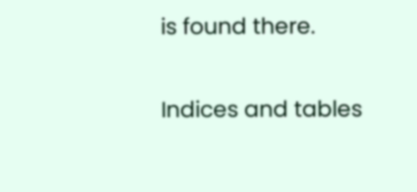is found there.

Indices and tables